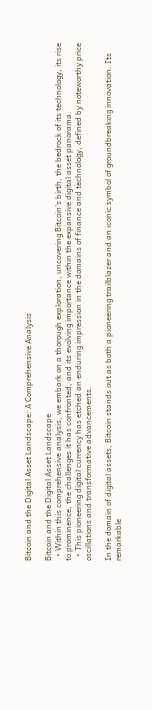Bitcoin and the Digital Asset Landscape: A Comprehensive Analysis

Bitcoin and the Digital Asset Landscape
  • Within this comprehensive analysis, we embark on a thorough exploration, uncovering Bitcoin’s birth, the bedrock of its technology, its rise to prominence, the challenges it has confronted, and its evolving importance within the expansive digital asset panorama.
  • This pioneering digital currency has etched an enduring impression in the domains of finance and technology, defined by noteworthy price oscillations and transformative advancements.

In the domain of digital assets, Bitcoin stands out as both a pioneering trailblazer and an iconic symbol of groundbreaking innovation. Its remarkable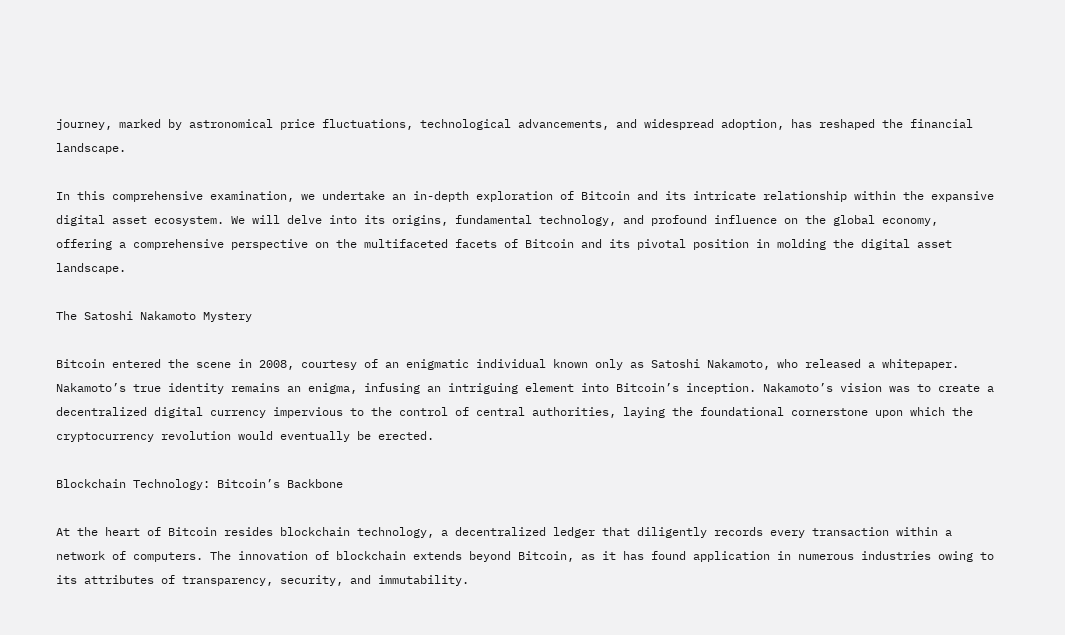journey, marked by astronomical price fluctuations, technological advancements, and widespread adoption, has reshaped the financial landscape.

In this comprehensive examination, we undertake an in-depth exploration of Bitcoin and its intricate relationship within the expansive digital asset ecosystem. We will delve into its origins, fundamental technology, and profound influence on the global economy, offering a comprehensive perspective on the multifaceted facets of Bitcoin and its pivotal position in molding the digital asset landscape.

The Satoshi Nakamoto Mystery

Bitcoin entered the scene in 2008, courtesy of an enigmatic individual known only as Satoshi Nakamoto, who released a whitepaper. Nakamoto’s true identity remains an enigma, infusing an intriguing element into Bitcoin’s inception. Nakamoto’s vision was to create a decentralized digital currency impervious to the control of central authorities, laying the foundational cornerstone upon which the cryptocurrency revolution would eventually be erected.

Blockchain Technology: Bitcoin’s Backbone

At the heart of Bitcoin resides blockchain technology, a decentralized ledger that diligently records every transaction within a network of computers. The innovation of blockchain extends beyond Bitcoin, as it has found application in numerous industries owing to its attributes of transparency, security, and immutability.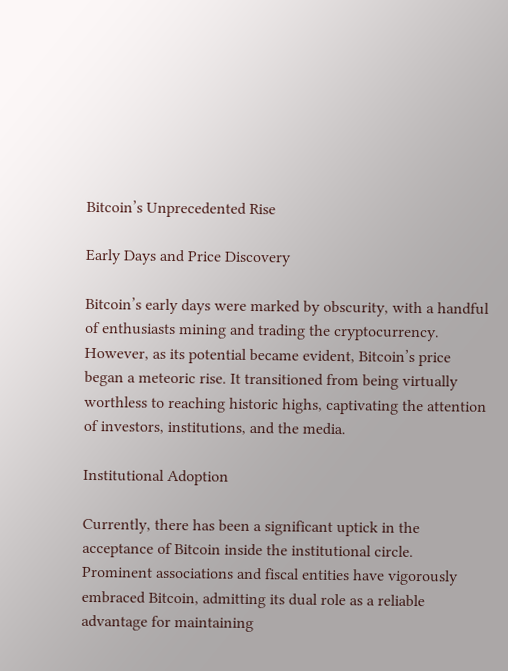Bitcoin’s Unprecedented Rise

Early Days and Price Discovery

Bitcoin’s early days were marked by obscurity, with a handful of enthusiasts mining and trading the cryptocurrency. However, as its potential became evident, Bitcoin’s price began a meteoric rise. It transitioned from being virtually worthless to reaching historic highs, captivating the attention of investors, institutions, and the media.

Institutional Adoption

Currently, there has been a significant uptick in the acceptance of Bitcoin inside the institutional circle. Prominent associations and fiscal entities have vigorously embraced Bitcoin, admitting its dual role as a reliable advantage for maintaining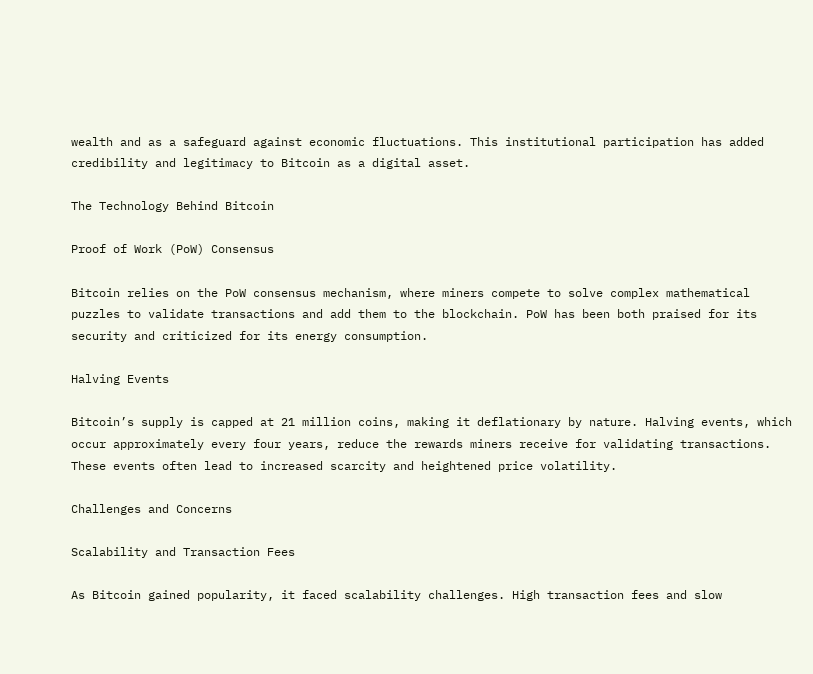wealth and as a safeguard against economic fluctuations. This institutional participation has added credibility and legitimacy to Bitcoin as a digital asset.

The Technology Behind Bitcoin

Proof of Work (PoW) Consensus

Bitcoin relies on the PoW consensus mechanism, where miners compete to solve complex mathematical puzzles to validate transactions and add them to the blockchain. PoW has been both praised for its security and criticized for its energy consumption.

Halving Events

Bitcoin’s supply is capped at 21 million coins, making it deflationary by nature. Halving events, which occur approximately every four years, reduce the rewards miners receive for validating transactions. These events often lead to increased scarcity and heightened price volatility.

Challenges and Concerns

Scalability and Transaction Fees

As Bitcoin gained popularity, it faced scalability challenges. High transaction fees and slow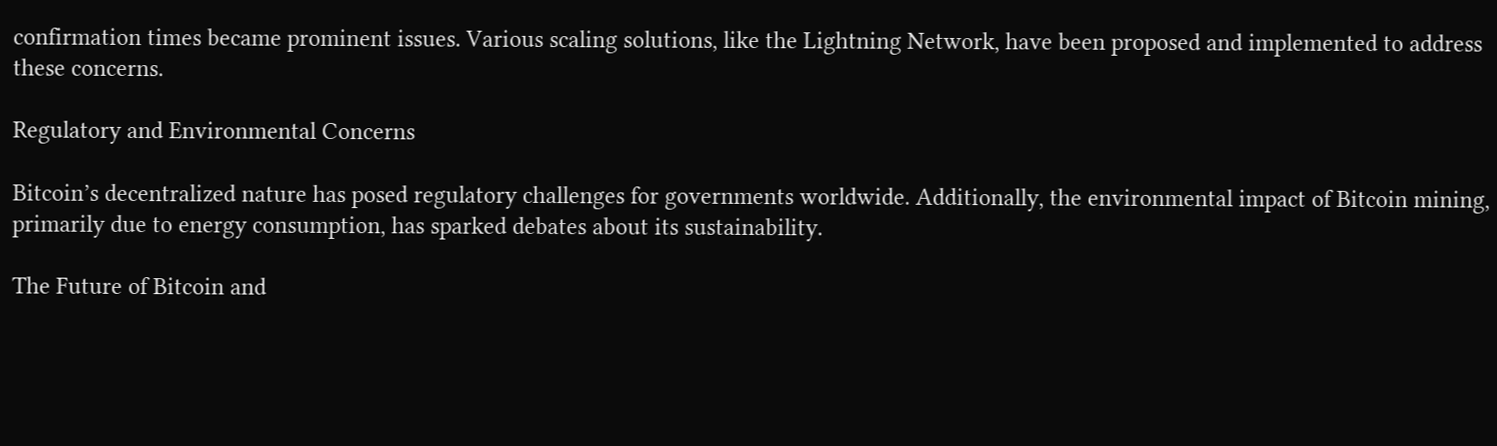confirmation times became prominent issues. Various scaling solutions, like the Lightning Network, have been proposed and implemented to address these concerns.

Regulatory and Environmental Concerns

Bitcoin’s decentralized nature has posed regulatory challenges for governments worldwide. Additionally, the environmental impact of Bitcoin mining, primarily due to energy consumption, has sparked debates about its sustainability.

The Future of Bitcoin and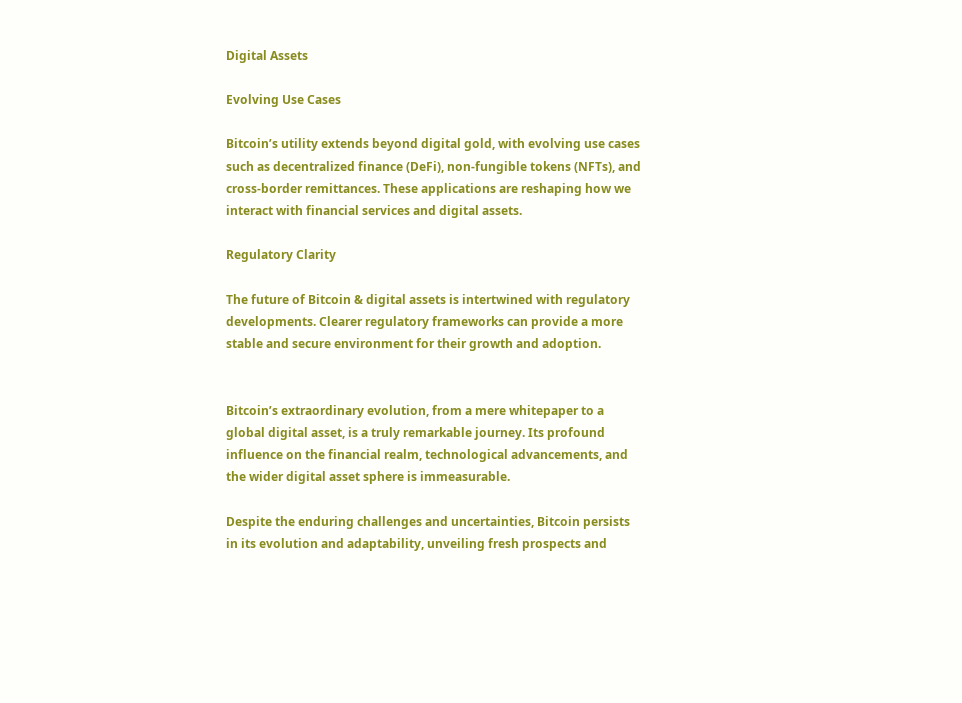Digital Assets

Evolving Use Cases

Bitcoin’s utility extends beyond digital gold, with evolving use cases such as decentralized finance (DeFi), non-fungible tokens (NFTs), and cross-border remittances. These applications are reshaping how we interact with financial services and digital assets.

Regulatory Clarity

The future of Bitcoin & digital assets is intertwined with regulatory developments. Clearer regulatory frameworks can provide a more stable and secure environment for their growth and adoption.


Bitcoin’s extraordinary evolution, from a mere whitepaper to a global digital asset, is a truly remarkable journey. Its profound influence on the financial realm, technological advancements, and the wider digital asset sphere is immeasurable.

Despite the enduring challenges and uncertainties, Bitcoin persists in its evolution and adaptability, unveiling fresh prospects and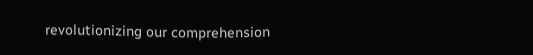revolutionizing our comprehension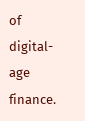of digital-age finance.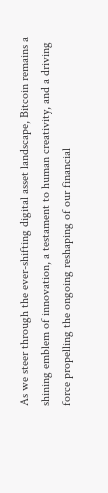As we steer through the ever-shifting digital asset landscape, Bitcoin remains a shining emblem of innovation, a testament to human creativity, and a driving force propelling the ongoing reshaping of our financial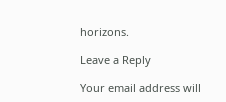horizons.

Leave a Reply

Your email address will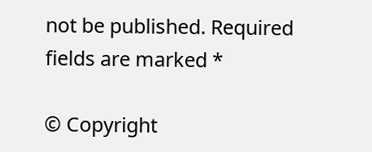not be published. Required fields are marked *

© Copyright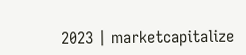2023 | marketcapitalize